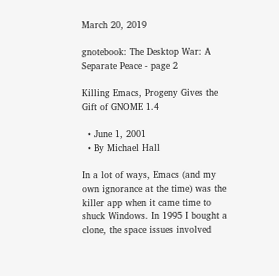March 20, 2019

gnotebook: The Desktop War: A Separate Peace - page 2

Killing Emacs, Progeny Gives the Gift of GNOME 1.4

  • June 1, 2001
  • By Michael Hall

In a lot of ways, Emacs (and my own ignorance at the time) was the killer app when it came time to shuck Windows. In 1995 I bought a clone, the space issues involved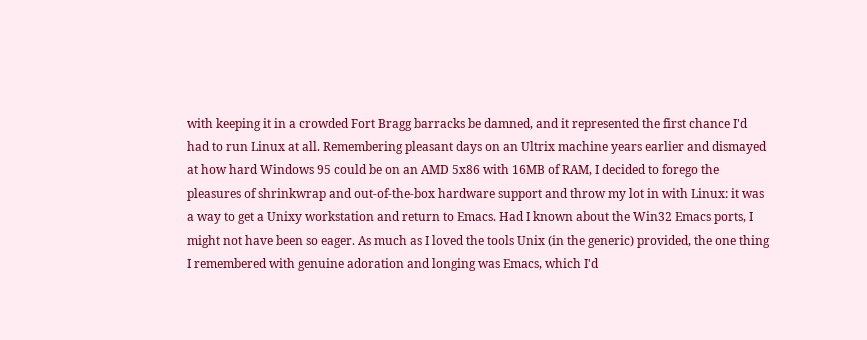with keeping it in a crowded Fort Bragg barracks be damned, and it represented the first chance I'd had to run Linux at all. Remembering pleasant days on an Ultrix machine years earlier and dismayed at how hard Windows 95 could be on an AMD 5x86 with 16MB of RAM, I decided to forego the pleasures of shrinkwrap and out-of-the-box hardware support and throw my lot in with Linux: it was a way to get a Unixy workstation and return to Emacs. Had I known about the Win32 Emacs ports, I might not have been so eager. As much as I loved the tools Unix (in the generic) provided, the one thing I remembered with genuine adoration and longing was Emacs, which I'd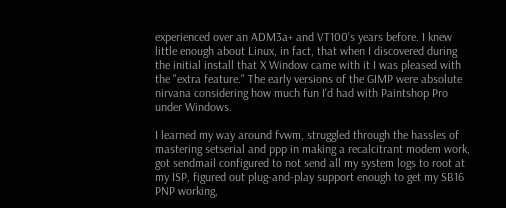experienced over an ADM3a+ and VT100's years before. I knew little enough about Linux, in fact, that when I discovered during the initial install that X Window came with it I was pleased with the "extra feature." The early versions of the GIMP were absolute nirvana considering how much fun I'd had with Paintshop Pro under Windows.

I learned my way around fvwm, struggled through the hassles of mastering setserial and ppp in making a recalcitrant modem work, got sendmail configured to not send all my system logs to root at my ISP, figured out plug-and-play support enough to get my SB16 PNP working,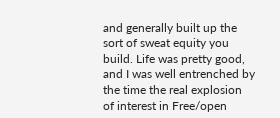and generally built up the sort of sweat equity you build. Life was pretty good, and I was well entrenched by the time the real explosion of interest in Free/open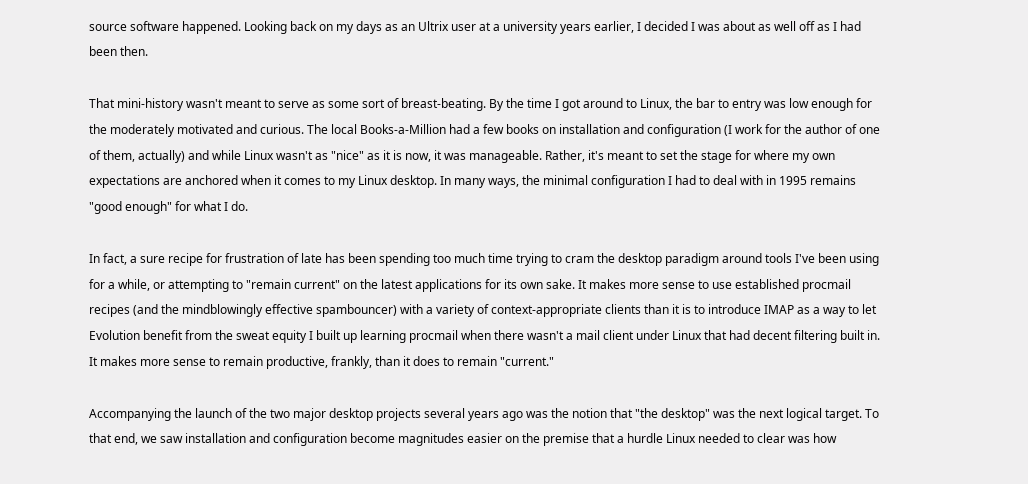source software happened. Looking back on my days as an Ultrix user at a university years earlier, I decided I was about as well off as I had been then.

That mini-history wasn't meant to serve as some sort of breast-beating. By the time I got around to Linux, the bar to entry was low enough for the moderately motivated and curious. The local Books-a-Million had a few books on installation and configuration (I work for the author of one of them, actually) and while Linux wasn't as "nice" as it is now, it was manageable. Rather, it's meant to set the stage for where my own expectations are anchored when it comes to my Linux desktop. In many ways, the minimal configuration I had to deal with in 1995 remains "good enough" for what I do.

In fact, a sure recipe for frustration of late has been spending too much time trying to cram the desktop paradigm around tools I've been using for a while, or attempting to "remain current" on the latest applications for its own sake. It makes more sense to use established procmail recipes (and the mindblowingly effective spambouncer) with a variety of context-appropriate clients than it is to introduce IMAP as a way to let Evolution benefit from the sweat equity I built up learning procmail when there wasn't a mail client under Linux that had decent filtering built in. It makes more sense to remain productive, frankly, than it does to remain "current."

Accompanying the launch of the two major desktop projects several years ago was the notion that "the desktop" was the next logical target. To that end, we saw installation and configuration become magnitudes easier on the premise that a hurdle Linux needed to clear was how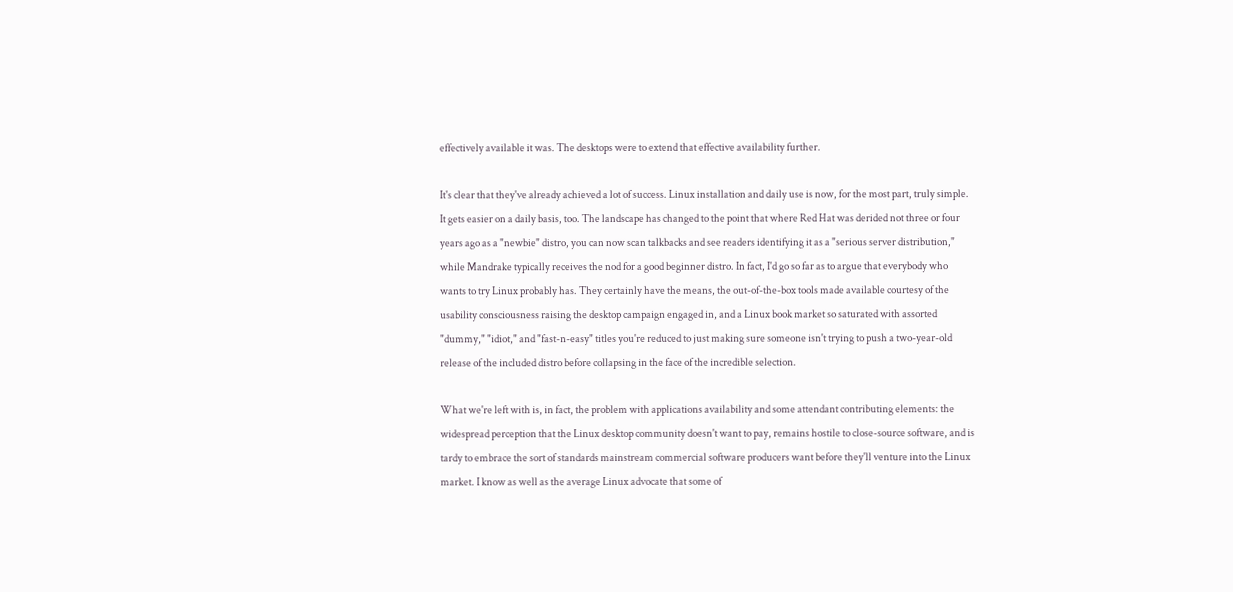effectively available it was. The desktops were to extend that effective availability further.

It's clear that they've already achieved a lot of success. Linux installation and daily use is now, for the most part, truly simple. It gets easier on a daily basis, too. The landscape has changed to the point that where Red Hat was derided not three or four years ago as a "newbie" distro, you can now scan talkbacks and see readers identifying it as a "serious server distribution," while Mandrake typically receives the nod for a good beginner distro. In fact, I'd go so far as to argue that everybody who wants to try Linux probably has. They certainly have the means, the out-of-the-box tools made available courtesy of the usability consciousness raising the desktop campaign engaged in, and a Linux book market so saturated with assorted "dummy," "idiot," and "fast-n-easy" titles you're reduced to just making sure someone isn't trying to push a two-year-old release of the included distro before collapsing in the face of the incredible selection.

What we're left with is, in fact, the problem with applications availability and some attendant contributing elements: the widespread perception that the Linux desktop community doesn't want to pay, remains hostile to close-source software, and is tardy to embrace the sort of standards mainstream commercial software producers want before they'll venture into the Linux market. I know as well as the average Linux advocate that some of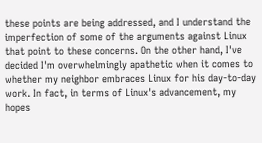these points are being addressed, and I understand the imperfection of some of the arguments against Linux that point to these concerns. On the other hand, I've decided I'm overwhelmingly apathetic when it comes to whether my neighbor embraces Linux for his day-to-day work. In fact, in terms of Linux's advancement, my hopes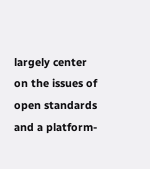largely center on the issues of open standards and a platform-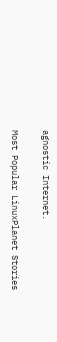agnostic Internet.

Most Popular LinuxPlanet Stories